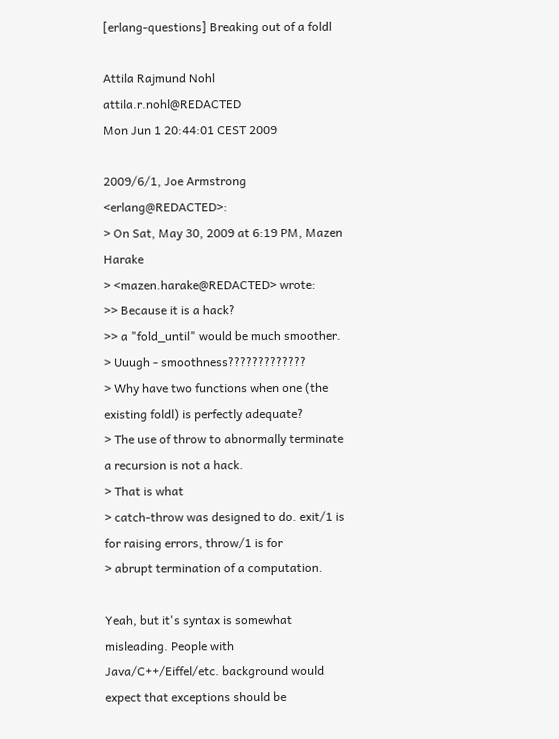[erlang-questions] Breaking out of a foldl

Attila Rajmund Nohl attila.r.nohl@REDACTED
Mon Jun 1 20:44:01 CEST 2009

2009/6/1, Joe Armstrong <erlang@REDACTED>:
> On Sat, May 30, 2009 at 6:19 PM, Mazen Harake
> <mazen.harake@REDACTED> wrote:
>> Because it is a hack?
>> a "fold_until" would be much smoother.
> Uuugh - smoothness?????????????
> Why have two functions when one (the existing foldl) is perfectly adequate?
> The use of throw to abnormally terminate a recursion is not a hack.
> That is what
> catch-throw was designed to do. exit/1 is for raising errors, throw/1 is for
> abrupt termination of a computation.

Yeah, but it's syntax is somewhat misleading. People with
Java/C++/Eiffel/etc. background would expect that exceptions should be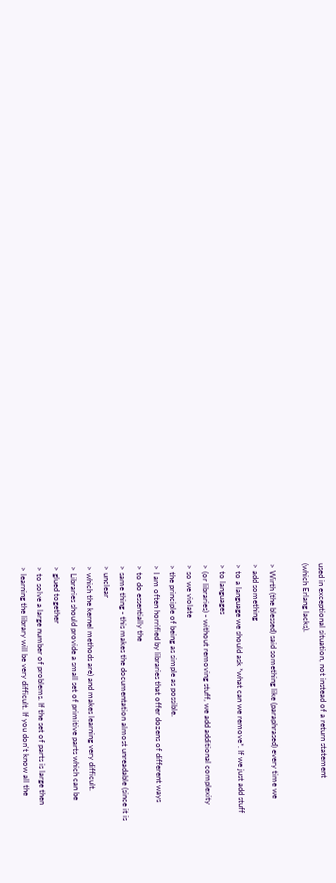used in exceptional situation, not instead of a return statement
(which Erlang lacks).

> Wirth (the blessed) said something like (paraphrased) every time we
> add something
> to a language we should ask *what can we remove*. If we just add stuff
> to languages
> (or libraries) - without removing stuff, we add additional complexity
> so we violate
> the principle of being as simple as possible.
> I am often horrified by libraries that offer dozens of different ways
> to do essentially the
> same thing - this makes the documentation almost unreadable (since it is
> unclear
> which the kernel methods are) and makes learning very difficult.
> Libraries should provide a small set of primitive parts which can be
> glued together
> to solve a large number of problems. If the set of parts is large then
> learning the library will be very difficult. If you don't know all the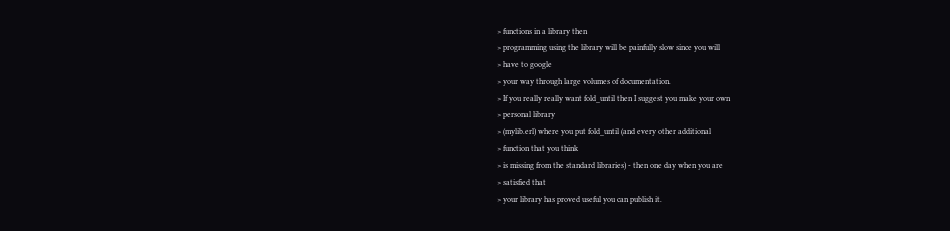> functions in a library then
> programming using the library will be painfully slow since you will
> have to google
> your way through large volumes of documentation.
> If you really really want fold_until then I suggest you make your own
> personal library
> (mylib.erl) where you put fold_until (and every other additional
> function that you think
> is missing from the standard libraries) - then one day when you are
> satisfied that
> your library has proved useful you can publish it.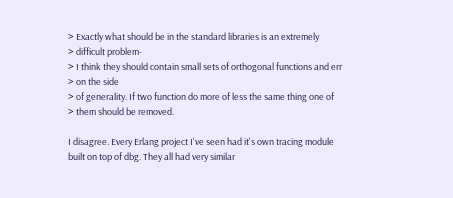> Exactly what should be in the standard libraries is an extremely
> difficult problem-
> I think they should contain small sets of orthogonal functions and err
> on the side
> of generality. If two function do more of less the same thing one of
> them should be removed.

I disagree. Every Erlang project I've seen had it's own tracing module
built on top of dbg. They all had very similar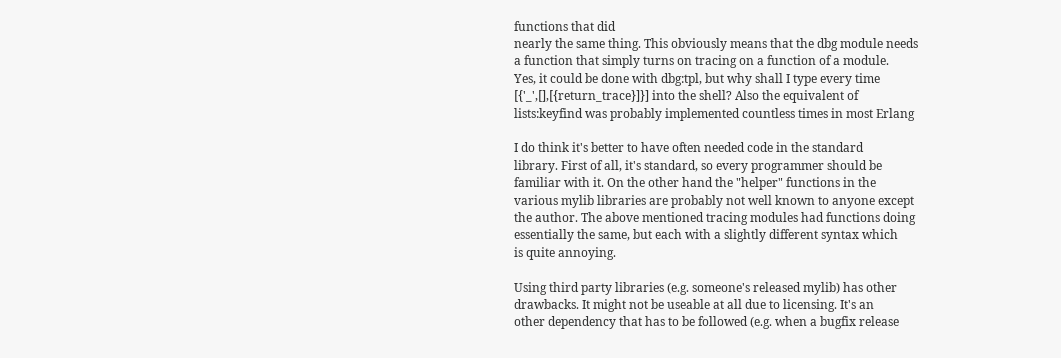functions that did
nearly the same thing. This obviously means that the dbg module needs
a function that simply turns on tracing on a function of a module.
Yes, it could be done with dbg:tpl, but why shall I type every time
[{'_',[],[{return_trace}]}] into the shell? Also the equivalent of
lists:keyfind was probably implemented countless times in most Erlang

I do think it's better to have often needed code in the standard
library. First of all, it's standard, so every programmer should be
familiar with it. On the other hand the "helper" functions in the
various mylib libraries are probably not well known to anyone except
the author. The above mentioned tracing modules had functions doing
essentially the same, but each with a slightly different syntax which
is quite annoying.

Using third party libraries (e.g. someone's released mylib) has other
drawbacks. It might not be useable at all due to licensing. It's an
other dependency that has to be followed (e.g. when a bugfix release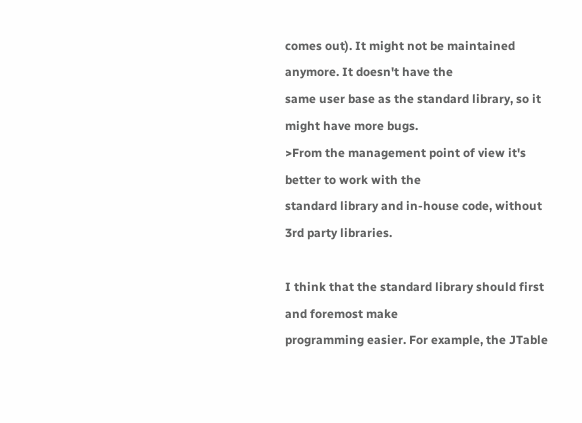comes out). It might not be maintained anymore. It doesn't have the
same user base as the standard library, so it might have more bugs.
>From the management point of view it's better to work with the
standard library and in-house code, without 3rd party libraries.

I think that the standard library should first and foremost make
programming easier. For example, the JTable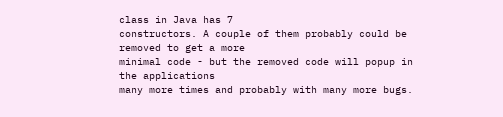class in Java has 7
constructors. A couple of them probably could be removed to get a more
minimal code - but the removed code will popup in the applications
many more times and probably with many more bugs.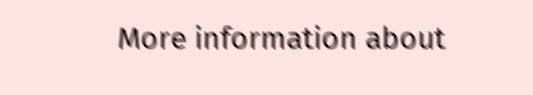More information about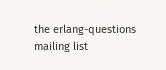the erlang-questions mailing list